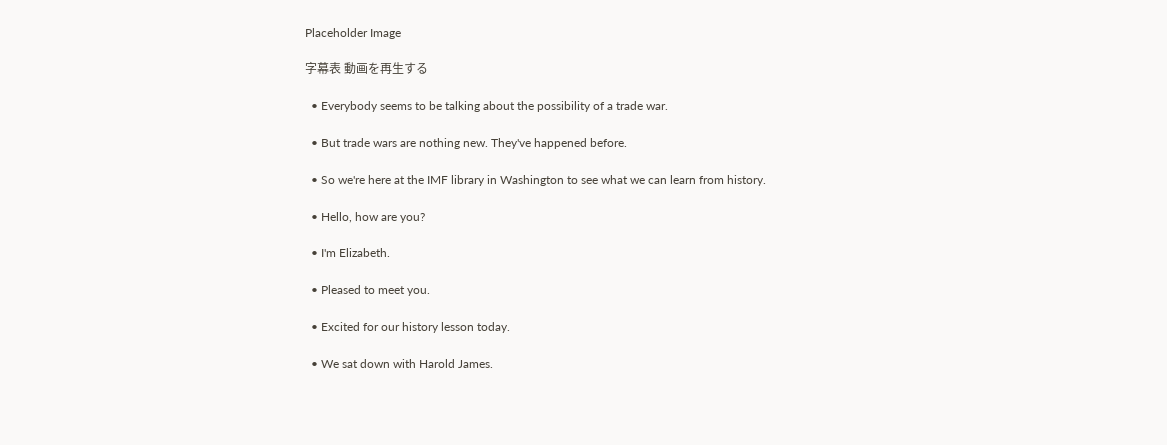Placeholder Image

字幕表 動画を再生する

  • Everybody seems to be talking about the possibility of a trade war.

  • But trade wars are nothing new. They've happened before.

  • So we're here at the IMF library in Washington to see what we can learn from history.

  • Hello, how are you?

  • I'm Elizabeth.

  • Pleased to meet you.

  • Excited for our history lesson today.

  • We sat down with Harold James.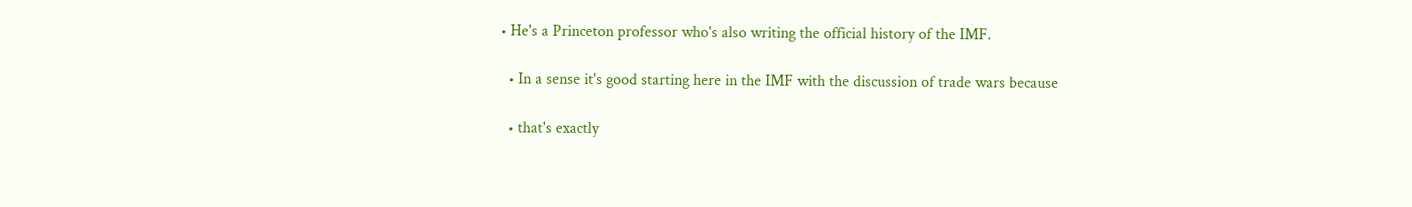• He's a Princeton professor who's also writing the official history of the IMF.

  • In a sense it's good starting here in the IMF with the discussion of trade wars because

  • that's exactly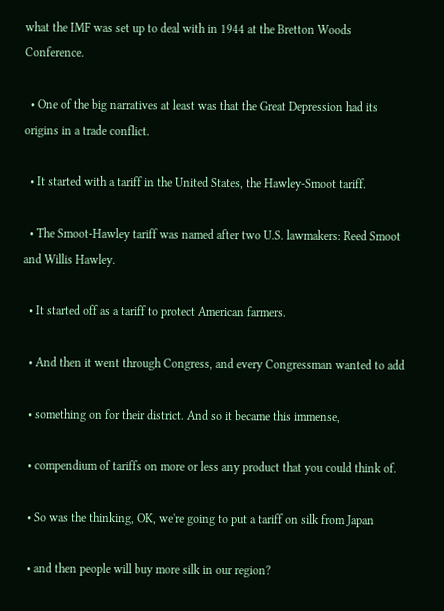what the IMF was set up to deal with in 1944 at the Bretton Woods Conference.

  • One of the big narratives at least was that the Great Depression had its origins in a trade conflict.

  • It started with a tariff in the United States, the Hawley-Smoot tariff.

  • The Smoot-Hawley tariff was named after two U.S. lawmakers: Reed Smoot and Willis Hawley.

  • It started off as a tariff to protect American farmers.

  • And then it went through Congress, and every Congressman wanted to add

  • something on for their district. And so it became this immense,

  • compendium of tariffs on more or less any product that you could think of.

  • So was the thinking, OK, we're going to put a tariff on silk from Japan

  • and then people will buy more silk in our region?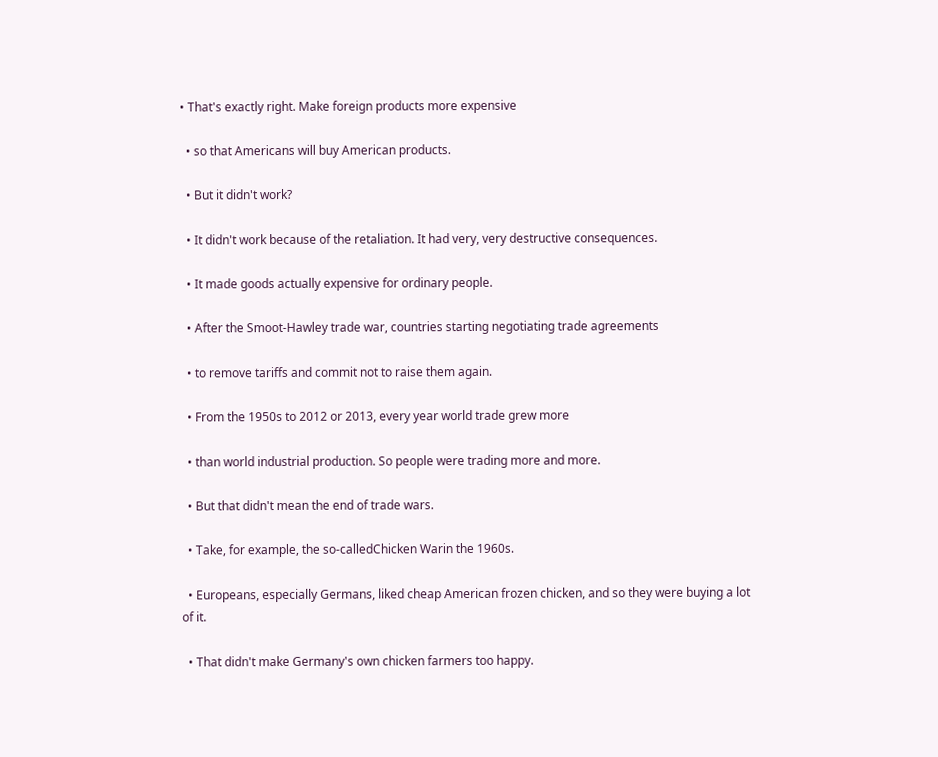• That's exactly right. Make foreign products more expensive

  • so that Americans will buy American products.

  • But it didn't work?

  • It didn't work because of the retaliation. It had very, very destructive consequences.

  • It made goods actually expensive for ordinary people.

  • After the Smoot-Hawley trade war, countries starting negotiating trade agreements

  • to remove tariffs and commit not to raise them again.

  • From the 1950s to 2012 or 2013, every year world trade grew more

  • than world industrial production. So people were trading more and more.

  • But that didn't mean the end of trade wars.

  • Take, for example, the so-calledChicken Warin the 1960s.

  • Europeans, especially Germans, liked cheap American frozen chicken, and so they were buying a lot of it.

  • That didn't make Germany's own chicken farmers too happy.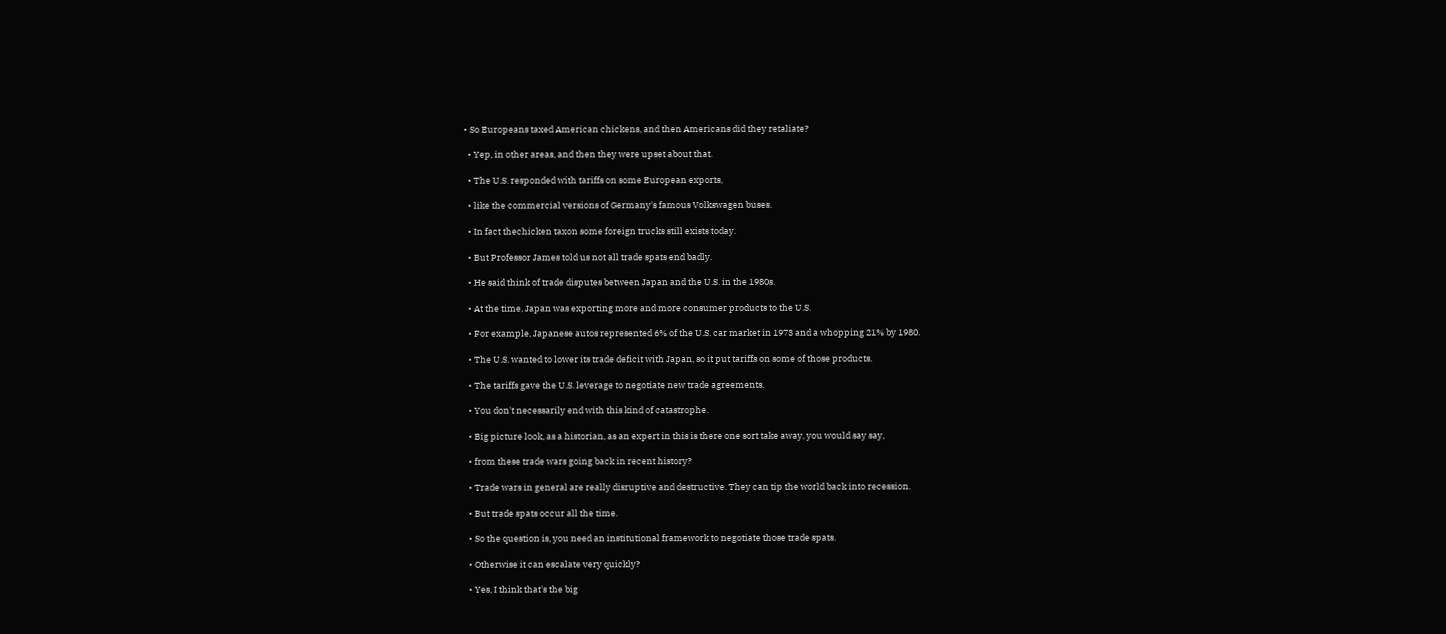• So Europeans taxed American chickens, and then Americans did they retaliate?

  • Yep, in other areas, and then they were upset about that.

  • The U.S. responded with tariffs on some European exports,

  • like the commercial versions of Germany's famous Volkswagen buses.

  • In fact thechicken taxon some foreign trucks still exists today.

  • But Professor James told us not all trade spats end badly.

  • He said think of trade disputes between Japan and the U.S. in the 1980s.

  • At the time, Japan was exporting more and more consumer products to the U.S.

  • For example, Japanese autos represented 6% of the U.S. car market in 1973 and a whopping 21% by 1980.

  • The U.S. wanted to lower its trade deficit with Japan, so it put tariffs on some of those products.

  • The tariffs gave the U.S. leverage to negotiate new trade agreements.

  • You don't necessarily end with this kind of catastrophe.

  • Big picture look, as a historian, as an expert in this is there one sort take away, you would say say,

  • from these trade wars going back in recent history?

  • Trade wars in general are really disruptive and destructive. They can tip the world back into recession.

  • But trade spats occur all the time.

  • So the question is, you need an institutional framework to negotiate those trade spats.

  • Otherwise it can escalate very quickly?

  • Yes, I think that's the big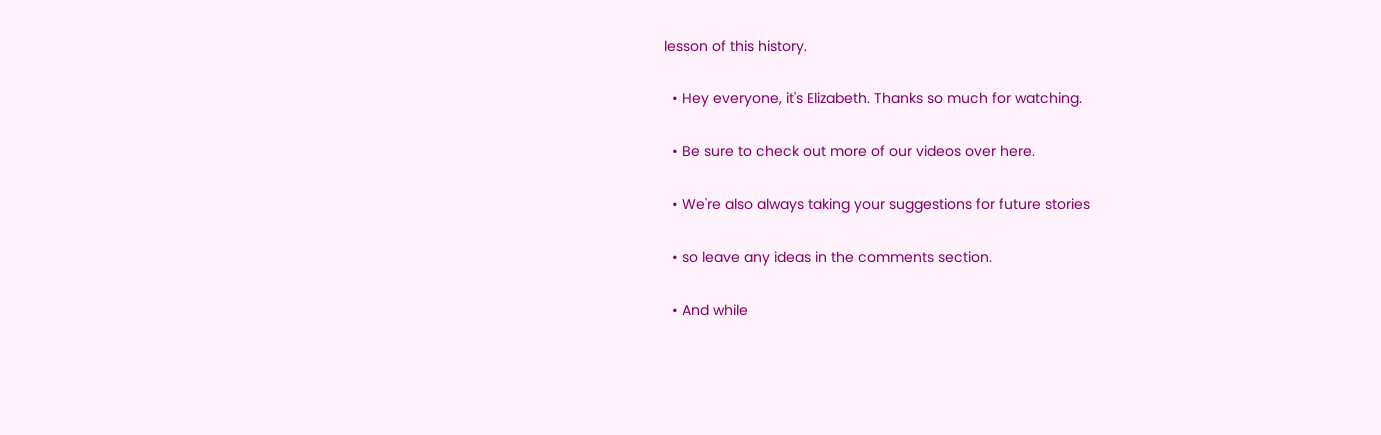lesson of this history.

  • Hey everyone, it's Elizabeth. Thanks so much for watching.

  • Be sure to check out more of our videos over here.

  • We're also always taking your suggestions for future stories

  • so leave any ideas in the comments section.

  • And while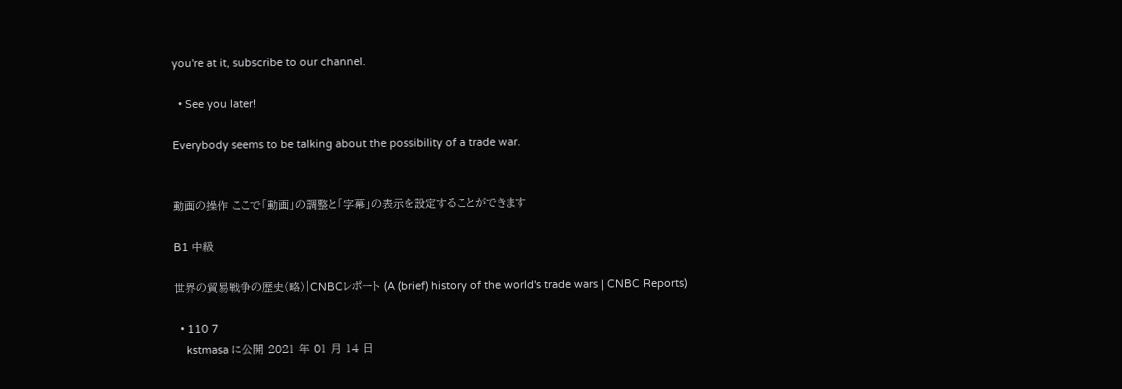you're at it, subscribe to our channel.

  • See you later!

Everybody seems to be talking about the possibility of a trade war.


動画の操作 ここで「動画」の調整と「字幕」の表示を設定することができます

B1 中級

世界の貿易戦争の歴史(略)|CNBCレポート (A (brief) history of the world's trade wars | CNBC Reports)

  • 110 7
    kstmasa に公開 2021 年 01 月 14 日